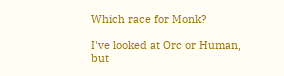Which race for Monk?

I've looked at Orc or Human, but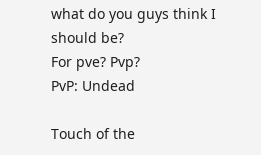what do you guys think I should be?
For pve? Pvp?
PvP: Undead

Touch of the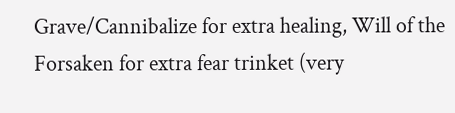Grave/Cannibalize for extra healing, Will of the Forsaken for extra fear trinket (very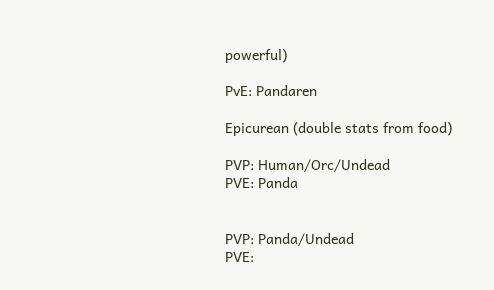powerful)

PvE: Pandaren

Epicurean (double stats from food)

PVP: Human/Orc/Undead
PVE: Panda


PVP: Panda/Undead
PVE: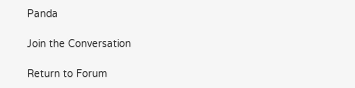Panda

Join the Conversation

Return to Forum